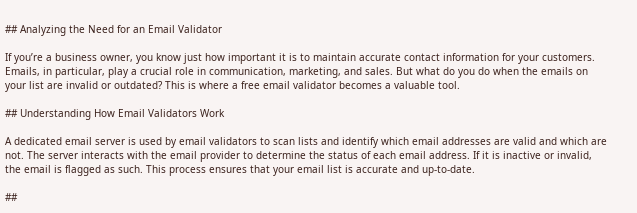## Analyzing the Need for an Email Validator

If you’re a business owner, you know just how important it is to maintain accurate contact information for your customers. Emails, in particular, play a crucial role in communication, marketing, and sales. But what do you do when the emails on your list are invalid or outdated? This is where a free email validator becomes a valuable tool.

## Understanding How Email Validators Work

A dedicated email server is used by email validators to scan lists and identify which email addresses are valid and which are not. The server interacts with the email provider to determine the status of each email address. If it is inactive or invalid, the email is flagged as such. This process ensures that your email list is accurate and up-to-date.

##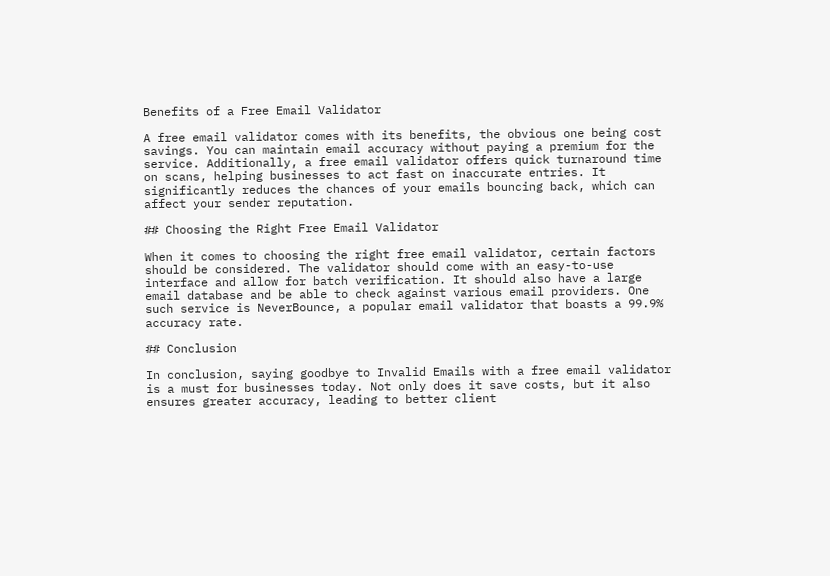Benefits of a Free Email Validator

A free email validator comes with its benefits, the obvious one being cost savings. You can maintain email accuracy without paying a premium for the service. Additionally, a free email validator offers quick turnaround time on scans, helping businesses to act fast on inaccurate entries. It significantly reduces the chances of your emails bouncing back, which can affect your sender reputation.

## Choosing the Right Free Email Validator

When it comes to choosing the right free email validator, certain factors should be considered. The validator should come with an easy-to-use interface and allow for batch verification. It should also have a large email database and be able to check against various email providers. One such service is NeverBounce, a popular email validator that boasts a 99.9% accuracy rate.

## Conclusion

In conclusion, saying goodbye to Invalid Emails with a free email validator is a must for businesses today. Not only does it save costs, but it also ensures greater accuracy, leading to better client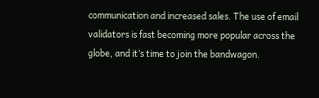communication and increased sales. The use of email validators is fast becoming more popular across the globe, and it’s time to join the bandwagon.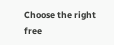Choose the right free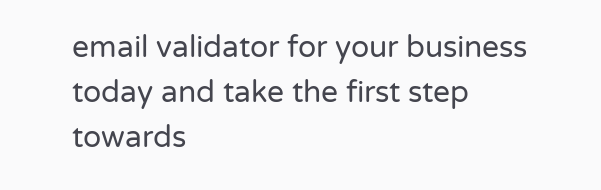email validator for your business today and take the first step towards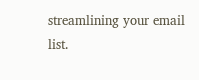streamlining your email list.